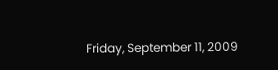Friday, September 11, 2009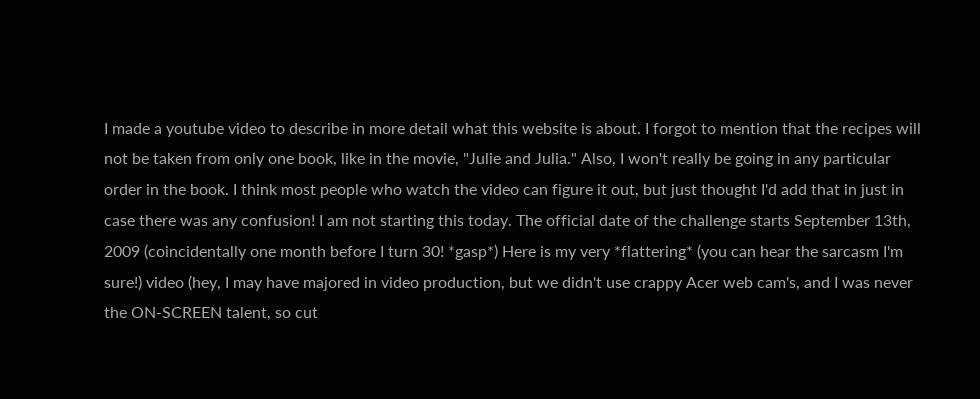I made a youtube video to describe in more detail what this website is about. I forgot to mention that the recipes will not be taken from only one book, like in the movie, "Julie and Julia." Also, I won't really be going in any particular order in the book. I think most people who watch the video can figure it out, but just thought I'd add that in just in case there was any confusion! I am not starting this today. The official date of the challenge starts September 13th, 2009 (coincidentally one month before I turn 30! *gasp*) Here is my very *flattering* (you can hear the sarcasm I'm sure!) video (hey, I may have majored in video production, but we didn't use crappy Acer web cam's, and I was never the ON-SCREEN talent, so cut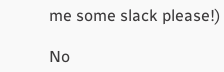me some slack please!)

No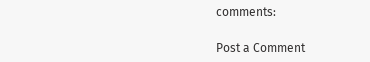comments:

Post a Comment